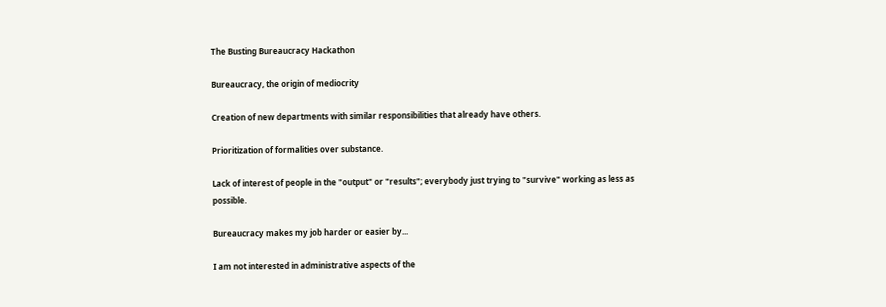The Busting Bureaucracy Hackathon

Bureaucracy, the origin of mediocrity

Creation of new departments with similar responsibilities that already have others.

Prioritization of formalities over substance.

Lack of interest of people in the "output" or "results"; everybody just trying to "survive" working as less as possible.

Bureaucracy makes my job harder or easier by...

I am not interested in administrative aspects of the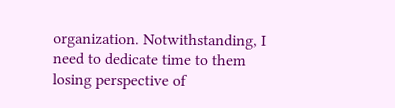organization. Notwithstanding, I need to dedicate time to them losing perspective of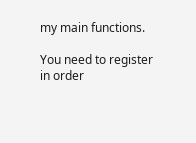my main functions.

You need to register in order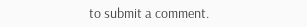to submit a comment.